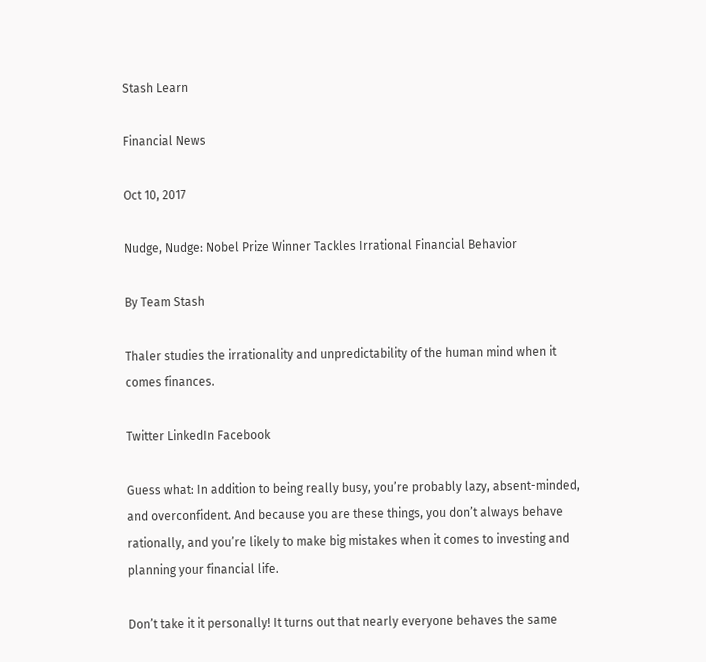Stash Learn

Financial News

Oct 10, 2017

Nudge, Nudge: Nobel Prize Winner Tackles Irrational Financial Behavior

By Team Stash

Thaler studies the irrationality and unpredictability of the human mind when it comes finances.

Twitter LinkedIn Facebook

Guess what: In addition to being really busy, you’re probably lazy, absent-minded, and overconfident. And because you are these things, you don’t always behave rationally, and you’re likely to make big mistakes when it comes to investing and planning your financial life.

Don’t take it it personally! It turns out that nearly everyone behaves the same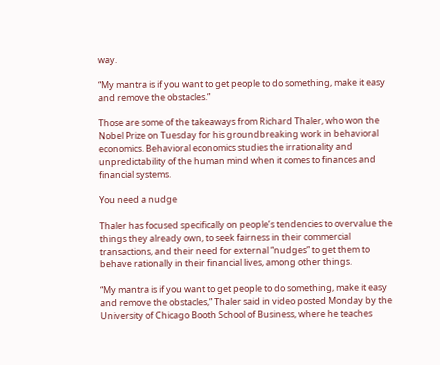way.

“My mantra is if you want to get people to do something, make it easy and remove the obstacles.”

Those are some of the takeaways from Richard Thaler, who won the Nobel Prize on Tuesday for his groundbreaking work in behavioral economics. Behavioral economics studies the irrationality and unpredictability of the human mind when it comes to finances and financial systems.

You need a nudge

Thaler has focused specifically on people’s tendencies to overvalue the things they already own, to seek fairness in their commercial transactions, and their need for external “nudges” to get them to behave rationally in their financial lives, among other things.

“My mantra is if you want to get people to do something, make it easy and remove the obstacles,” Thaler said in video posted Monday by the University of Chicago Booth School of Business, where he teaches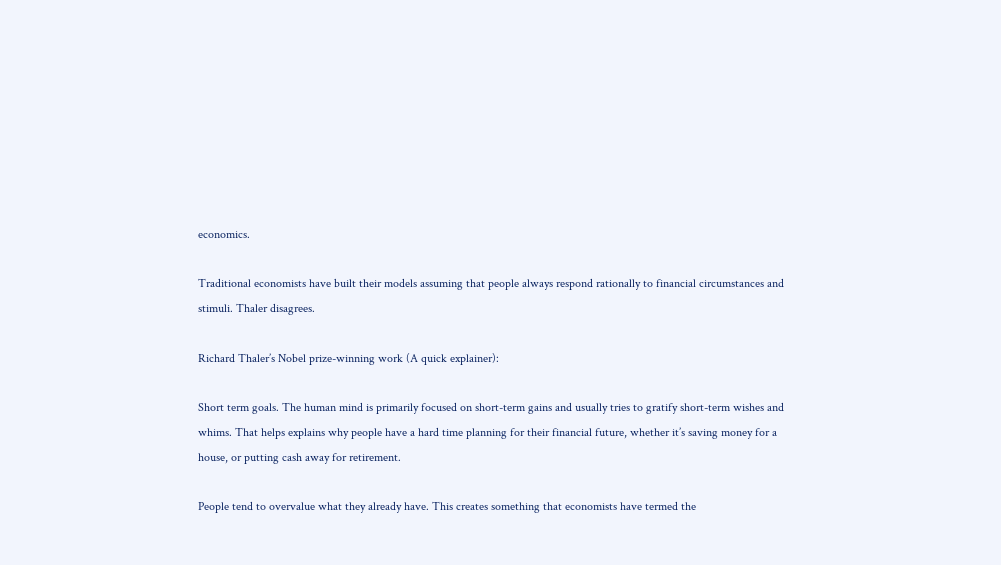economics.

Traditional economists have built their models assuming that people always respond rationally to financial circumstances and stimuli. Thaler disagrees.

Richard Thaler’s Nobel prize-winning work (A quick explainer):

Short term goals. The human mind is primarily focused on short-term gains and usually tries to gratify short-term wishes and whims. That helps explains why people have a hard time planning for their financial future, whether it’s saving money for a house, or putting cash away for retirement.

People tend to overvalue what they already have. This creates something that economists have termed the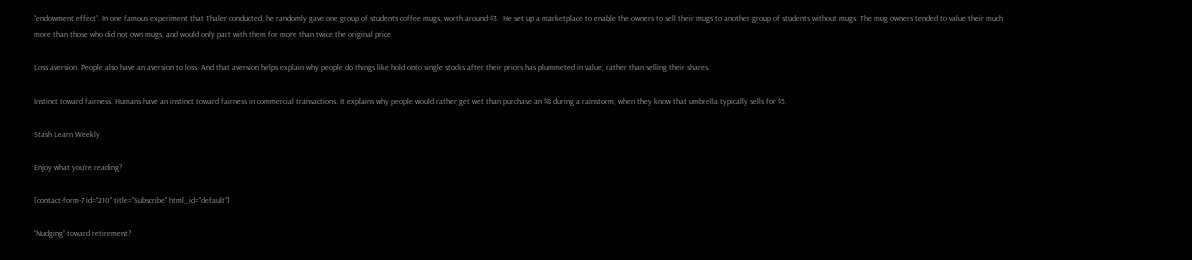“endowment effect”. In one famous experiment that Thaler conducted, he randomly gave one group of students coffee mugs, worth around $3.  He set up a marketplace to enable the owners to sell their mugs to another group of students without mugs. The mug owners tended to value their much more than those who did not own mugs, and would only part with them for more than twice the original price.

Loss aversion. People also have an aversion to loss. And that aversion helps explain why people do things like hold onto single stocks after their prices has plummeted in value, rather than selling their shares.

Instinct toward fairness. Humans have an instinct toward fairness in commercial transactions. It explains why people would rather get wet than purchase an $8 during a rainstorm, when they know that umbrella typically sells for $5.

Stash Learn Weekly

Enjoy what you’re reading?

[contact-form-7 id="210" title="Subscribe" html_id="default"]

“Nudging” toward retirement?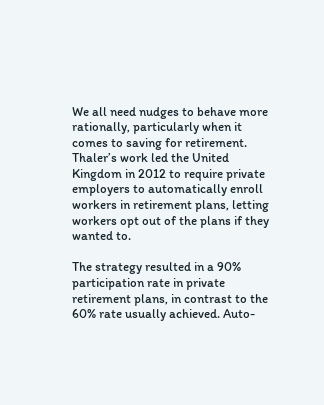We all need nudges to behave more rationally, particularly when it comes to saving for retirement. Thaler’s work led the United Kingdom in 2012 to require private employers to automatically enroll workers in retirement plans, letting workers opt out of the plans if they wanted to.

The strategy resulted in a 90% participation rate in private retirement plans, in contrast to the 60% rate usually achieved. Auto-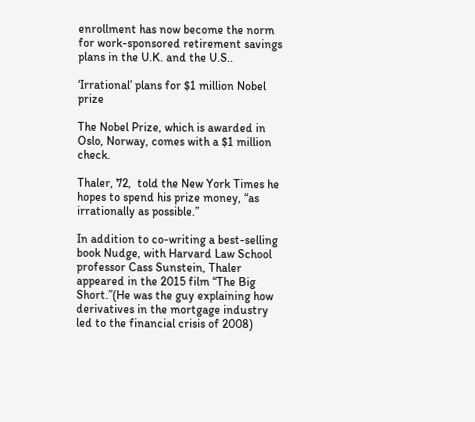enrollment has now become the norm for work-sponsored retirement savings plans in the U.K. and the U.S..

‘Irrational’ plans for $1 million Nobel prize

The Nobel Prize, which is awarded in Oslo, Norway, comes with a $1 million check.

Thaler, 72,  told the New York Times he hopes to spend his prize money, “as irrationally as possible.”

In addition to co-writing a best-selling book Nudge, with Harvard Law School professor Cass Sunstein, Thaler appeared in the 2015 film “The Big Short.”(He was the guy explaining how derivatives in the mortgage industry led to the financial crisis of 2008)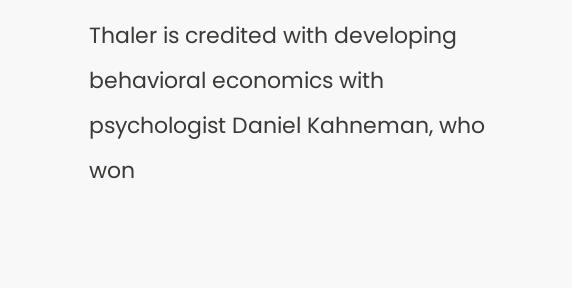Thaler is credited with developing behavioral economics with psychologist Daniel Kahneman, who won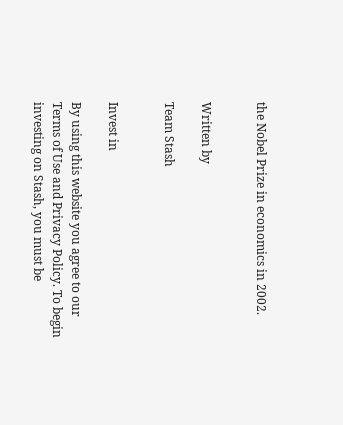the Nobel Prize in economics in 2002.


Written by

Team Stash


Invest in

By using this website you agree to our Terms of Use and Privacy Policy. To begin investing on Stash, you must be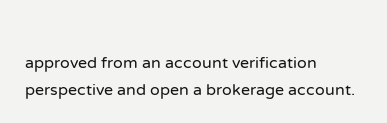approved from an account verification perspective and open a brokerage account.